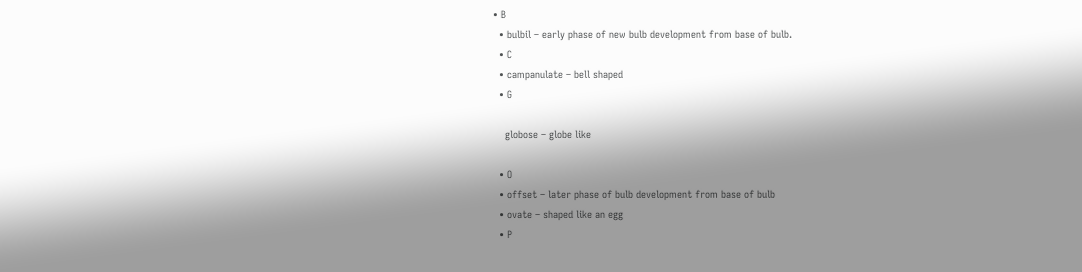• B
  • bulbil – early phase of new bulb development from base of bulb.
  • C
  • campanulate – bell shaped
  • G

    globose – globe like

  • O
  • offset – later phase of bulb development from base of bulb
  • ovate – shaped like an egg
  • P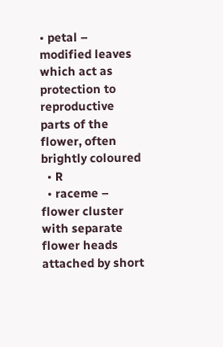• petal – modified leaves which act as protection to reproductive parts of the flower, often brightly coloured
  • R
  • raceme – flower cluster with separate flower heads attached by short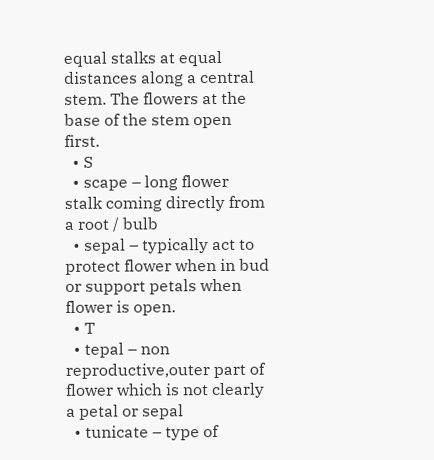equal stalks at equal distances along a central stem. The flowers at the base of the stem open first.
  • S
  • scape – long flower stalk coming directly from a root / bulb
  • sepal – typically act to protect flower when in bud or support petals when flower is open.
  • T
  • tepal – non reproductive,outer part of flower which is not clearly a petal or sepal
  • tunicate – type of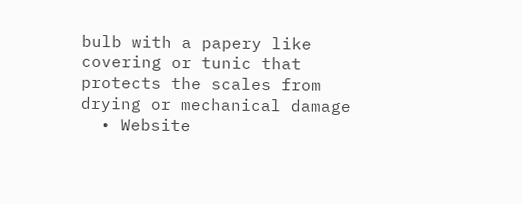bulb with a papery like covering or tunic that protects the scales from drying or mechanical damage
  • Website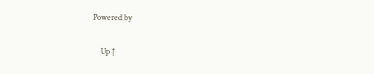Powered by

    Up ↑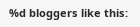%d bloggers like this: